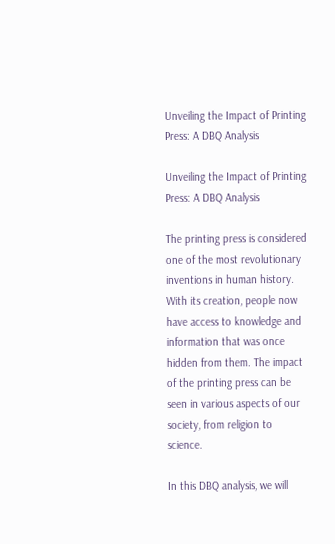Unveiling the Impact of Printing Press: A DBQ Analysis

Unveiling the Impact of Printing Press: A DBQ Analysis

The printing press is considered one of the most revolutionary inventions in human history. With its creation, people now have access to knowledge and information that was once hidden from them. The impact of the printing press can be seen in various aspects of our society, from religion to science.

In this DBQ analysis, we will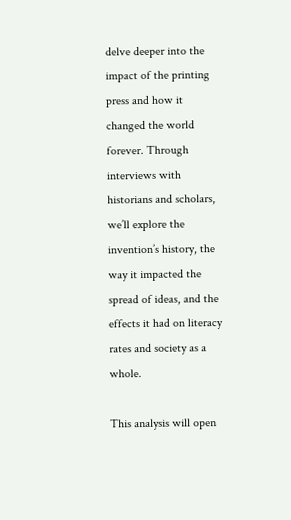delve deeper into the impact of the printing press and how it changed the world forever. Through interviews with historians and scholars, we’ll explore the invention’s history, the way it impacted the spread of ideas, and the effects it had on literacy rates and society as a whole.

This analysis will open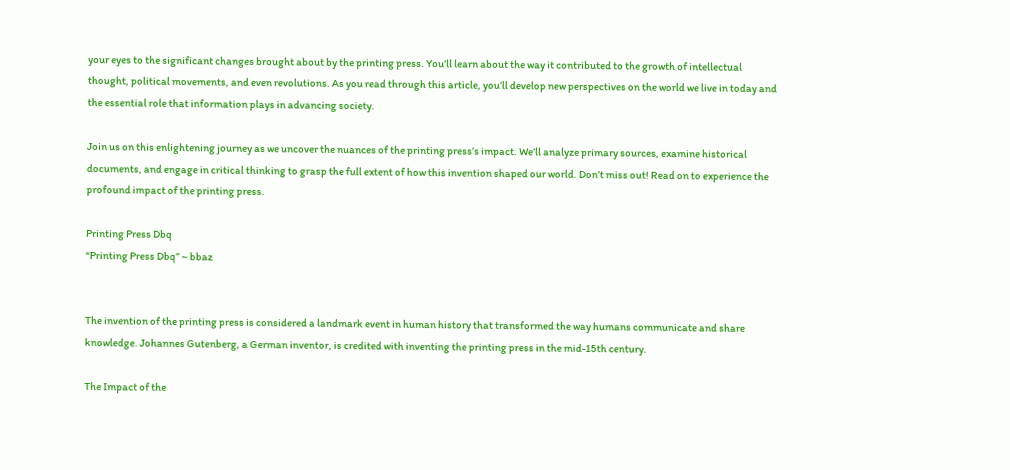your eyes to the significant changes brought about by the printing press. You’ll learn about the way it contributed to the growth of intellectual thought, political movements, and even revolutions. As you read through this article, you’ll develop new perspectives on the world we live in today and the essential role that information plays in advancing society.

Join us on this enlightening journey as we uncover the nuances of the printing press’s impact. We’ll analyze primary sources, examine historical documents, and engage in critical thinking to grasp the full extent of how this invention shaped our world. Don’t miss out! Read on to experience the profound impact of the printing press.

Printing Press Dbq
“Printing Press Dbq” ~ bbaz


The invention of the printing press is considered a landmark event in human history that transformed the way humans communicate and share knowledge. Johannes Gutenberg, a German inventor, is credited with inventing the printing press in the mid-15th century.

The Impact of the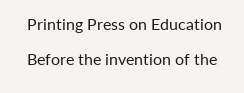Printing Press on Education

Before the invention of the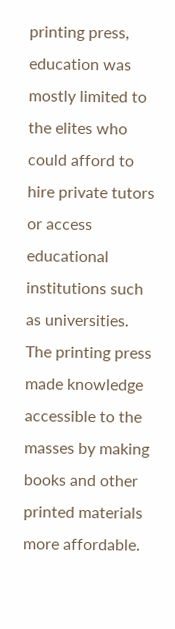printing press, education was mostly limited to the elites who could afford to hire private tutors or access educational institutions such as universities. The printing press made knowledge accessible to the masses by making books and other printed materials more affordable.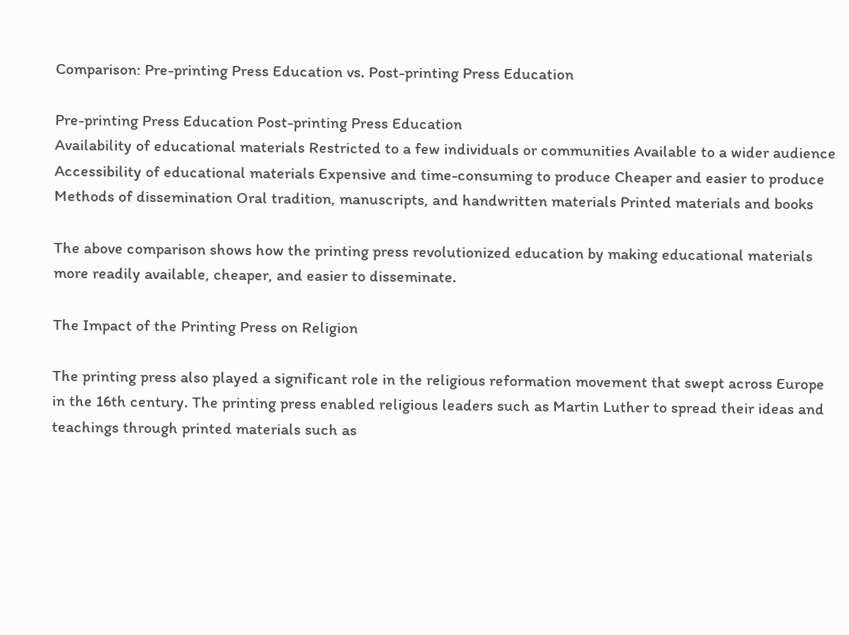Comparison: Pre-printing Press Education vs. Post-printing Press Education

Pre-printing Press Education Post-printing Press Education
Availability of educational materials Restricted to a few individuals or communities Available to a wider audience
Accessibility of educational materials Expensive and time-consuming to produce Cheaper and easier to produce
Methods of dissemination Oral tradition, manuscripts, and handwritten materials Printed materials and books

The above comparison shows how the printing press revolutionized education by making educational materials more readily available, cheaper, and easier to disseminate.

The Impact of the Printing Press on Religion

The printing press also played a significant role in the religious reformation movement that swept across Europe in the 16th century. The printing press enabled religious leaders such as Martin Luther to spread their ideas and teachings through printed materials such as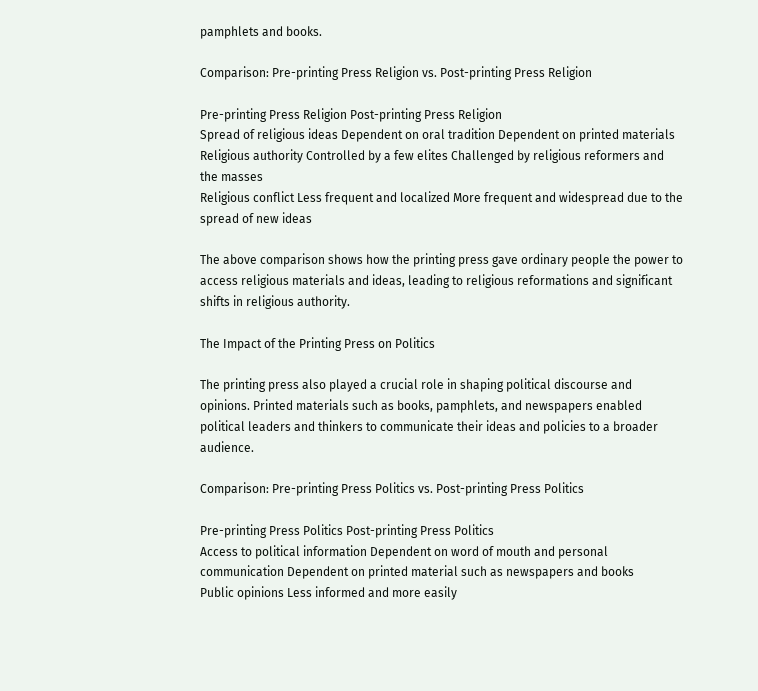pamphlets and books.

Comparison: Pre-printing Press Religion vs. Post-printing Press Religion

Pre-printing Press Religion Post-printing Press Religion
Spread of religious ideas Dependent on oral tradition Dependent on printed materials
Religious authority Controlled by a few elites Challenged by religious reformers and the masses
Religious conflict Less frequent and localized More frequent and widespread due to the spread of new ideas

The above comparison shows how the printing press gave ordinary people the power to access religious materials and ideas, leading to religious reformations and significant shifts in religious authority.

The Impact of the Printing Press on Politics

The printing press also played a crucial role in shaping political discourse and opinions. Printed materials such as books, pamphlets, and newspapers enabled political leaders and thinkers to communicate their ideas and policies to a broader audience.

Comparison: Pre-printing Press Politics vs. Post-printing Press Politics

Pre-printing Press Politics Post-printing Press Politics
Access to political information Dependent on word of mouth and personal communication Dependent on printed material such as newspapers and books
Public opinions Less informed and more easily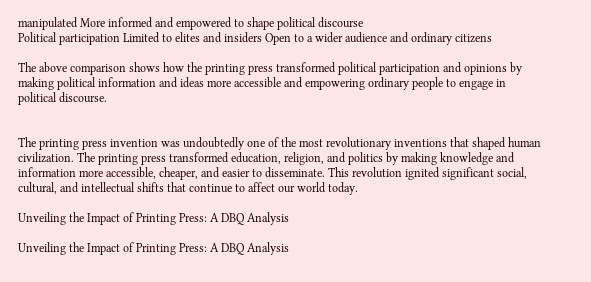manipulated More informed and empowered to shape political discourse
Political participation Limited to elites and insiders Open to a wider audience and ordinary citizens

The above comparison shows how the printing press transformed political participation and opinions by making political information and ideas more accessible and empowering ordinary people to engage in political discourse.


The printing press invention was undoubtedly one of the most revolutionary inventions that shaped human civilization. The printing press transformed education, religion, and politics by making knowledge and information more accessible, cheaper, and easier to disseminate. This revolution ignited significant social, cultural, and intellectual shifts that continue to affect our world today.

Unveiling the Impact of Printing Press: A DBQ Analysis

Unveiling the Impact of Printing Press: A DBQ Analysis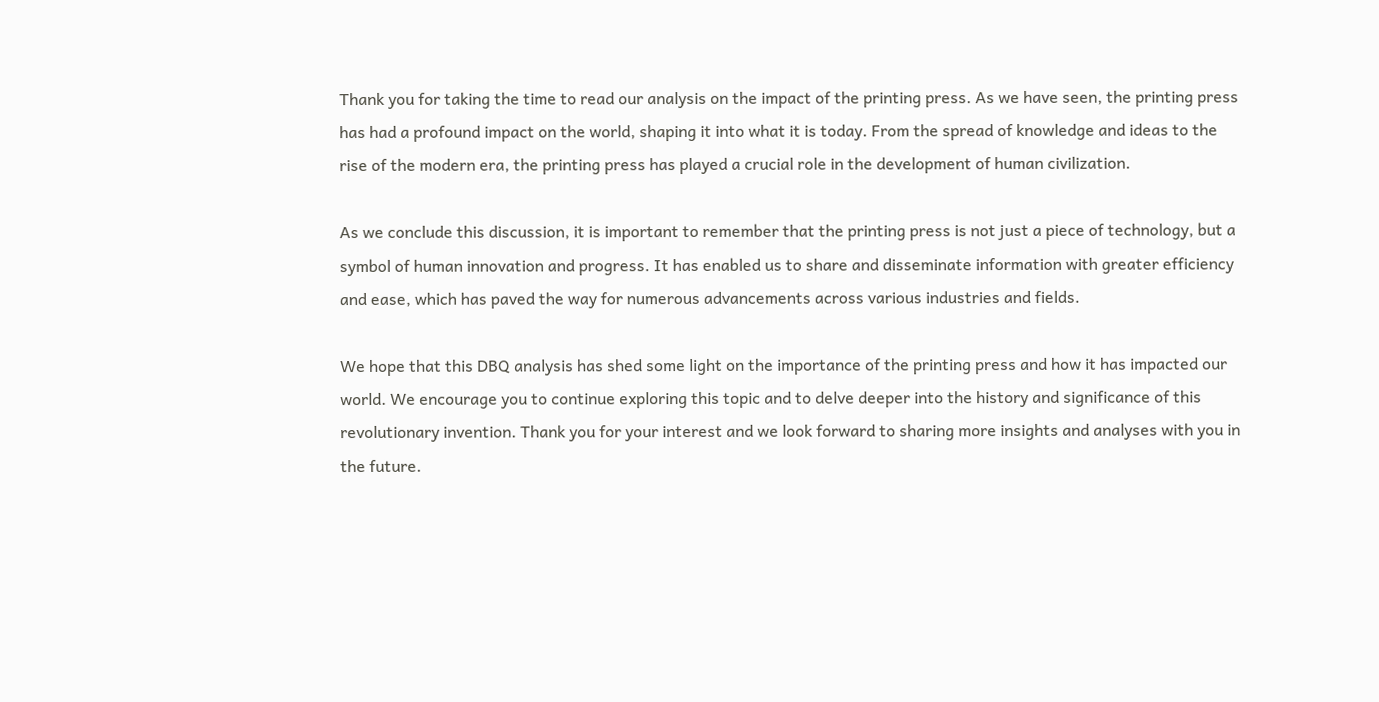Thank you for taking the time to read our analysis on the impact of the printing press. As we have seen, the printing press has had a profound impact on the world, shaping it into what it is today. From the spread of knowledge and ideas to the rise of the modern era, the printing press has played a crucial role in the development of human civilization.

As we conclude this discussion, it is important to remember that the printing press is not just a piece of technology, but a symbol of human innovation and progress. It has enabled us to share and disseminate information with greater efficiency and ease, which has paved the way for numerous advancements across various industries and fields.

We hope that this DBQ analysis has shed some light on the importance of the printing press and how it has impacted our world. We encourage you to continue exploring this topic and to delve deeper into the history and significance of this revolutionary invention. Thank you for your interest and we look forward to sharing more insights and analyses with you in the future.